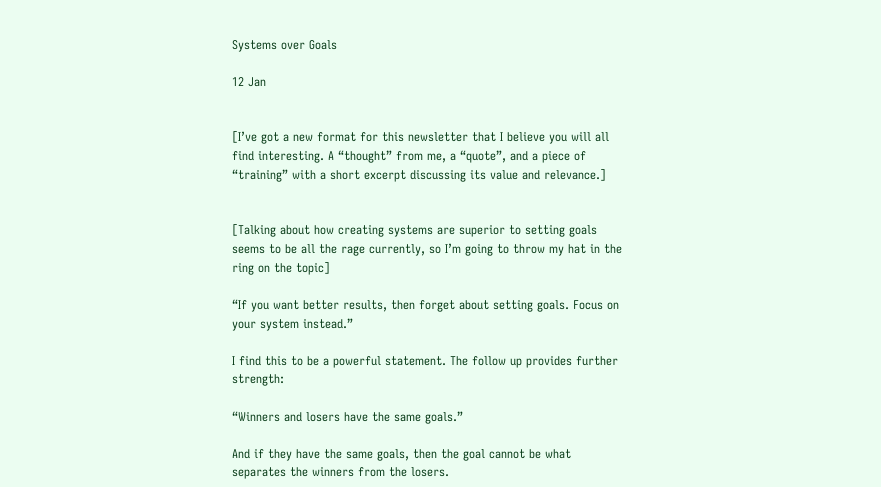Systems over Goals

12 Jan


[I’ve got a new format for this newsletter that I believe you will all find interesting. A “thought” from me, a “quote”, and a piece of “training” with a short excerpt discussing its value and relevance.]


[Talking about how creating systems are superior to setting goals seems to be all the rage currently, so I’m going to throw my hat in the ring on the topic]

“If you want better results, then forget about setting goals. Focus on your system instead.”

I find this to be a powerful statement. The follow up provides further strength:

“Winners and losers have the same goals.”

And if they have the same goals, then the goal cannot be what separates the winners from the losers.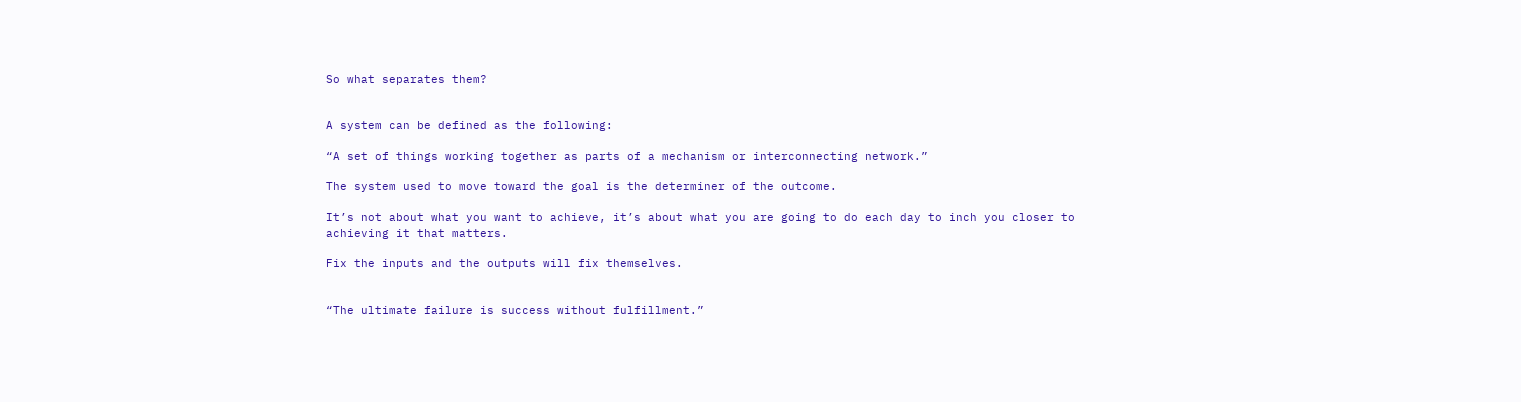So what separates them?


A system can be defined as the following:

“A set of things working together as parts of a mechanism or interconnecting network.”

The system used to move toward the goal is the determiner of the outcome.

It’s not about what you want to achieve, it’s about what you are going to do each day to inch you closer to achieving it that matters.

Fix the inputs and the outputs will fix themselves.


“The ultimate failure is success without fulfillment.”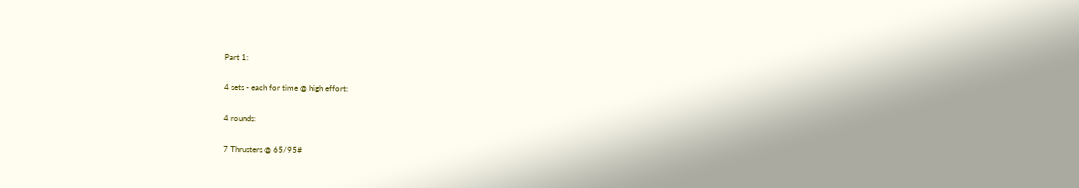Part 1:

4 sets - each for time @ high effort:

4 rounds:

7 Thrusters @ 65/95#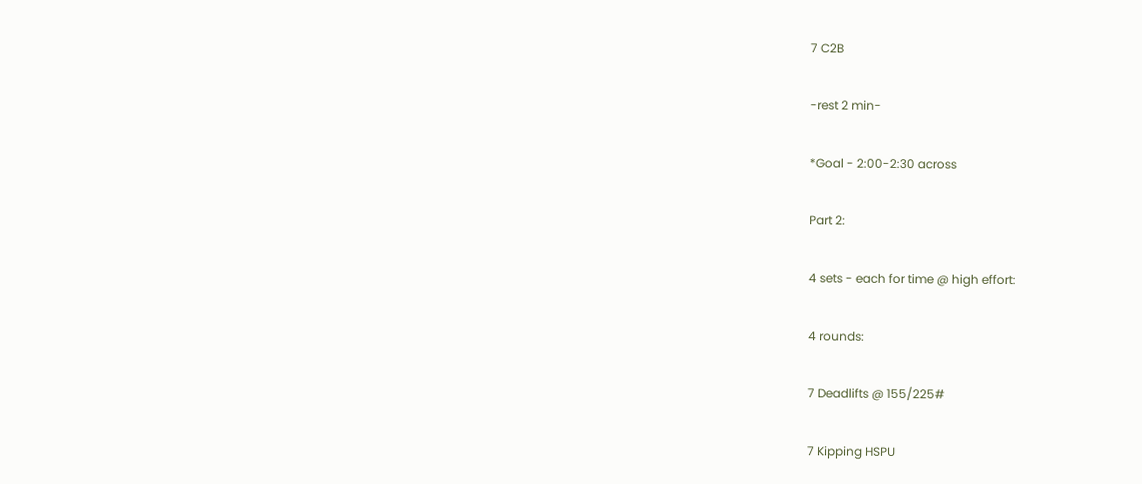7 C2B

-rest 2 min-

*Goal - 2:00-2:30 across

Part 2:

4 sets - each for time @ high effort:

4 rounds:

7 Deadlifts @ 155/225#

7 Kipping HSPU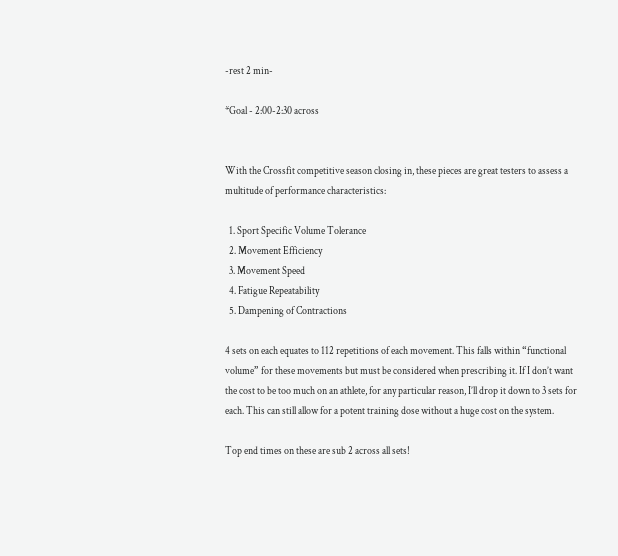-rest 2 min-

*Goal - 2:00-2:30 across


With the Crossfit competitive season closing in, these pieces are great testers to assess a multitude of performance characteristics:

  1. Sport Specific Volume Tolerance
  2. Movement Efficiency
  3. Movement Speed
  4. Fatigue Repeatability
  5. Dampening of Contractions

4 sets on each equates to 112 repetitions of each movement. This falls within “functional volume” for these movements but must be considered when prescribing it. If I don’t want the cost to be too much on an athlete, for any particular reason, I’ll drop it down to 3 sets for each. This can still allow for a potent training dose without a huge cost on the system.

Top end times on these are sub 2 across all sets!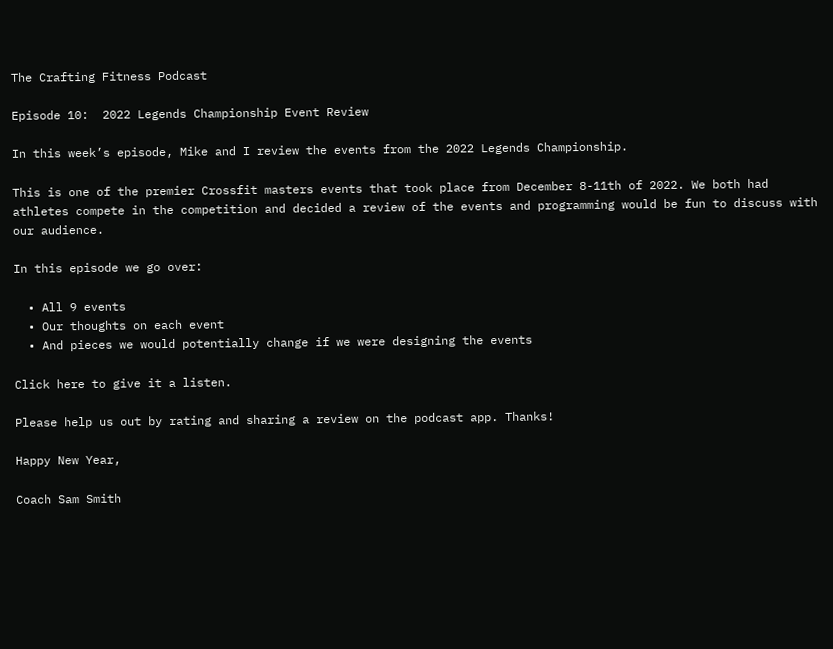The Crafting Fitness Podcast

Episode 10:  2022 Legends Championship Event Review

In this week’s episode, Mike and I review the events from the 2022 Legends Championship.

This is one of the premier Crossfit masters events that took place from December 8-11th of 2022. We both had athletes compete in the competition and decided a review of the events and programming would be fun to discuss with our audience.

In this episode we go over:

  • All 9 events
  • Our thoughts on each event
  • And pieces we would potentially change if we were designing the events

Click here to give it a listen.

Please help us out by rating and sharing a review on the podcast app. Thanks!

Happy New Year,

Coach Sam Smith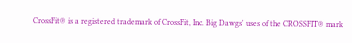CrossFit® is a registered trademark of CrossFit, Inc. Big Dawgs' uses of the CROSSFIT® mark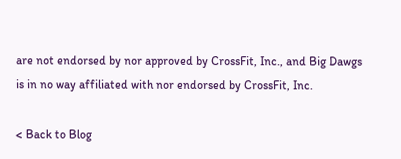are not endorsed by nor approved by CrossFit, Inc., and Big Dawgs is in no way affiliated with nor endorsed by CrossFit, Inc.

< Back to Blog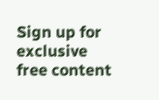Sign up for exclusive free content